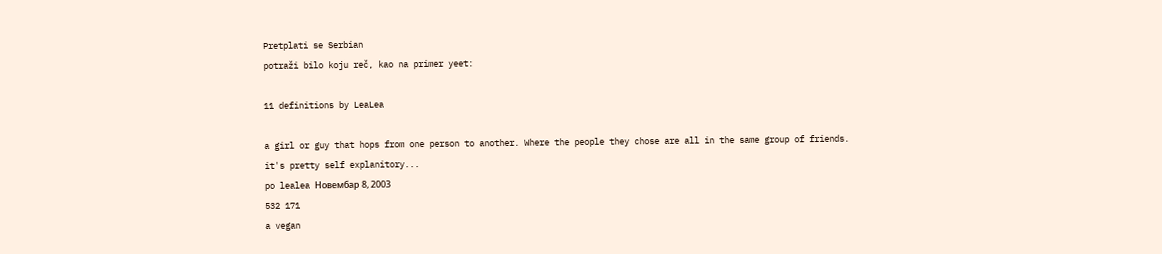Pretplati se Serbian
potraži bilo koju reč, kao na primer yeet:

11 definitions by LeaLea

a girl or guy that hops from one person to another. Where the people they chose are all in the same group of friends.
it's pretty self explanitory...
po lealea Новембар 8, 2003
532 171
a vegan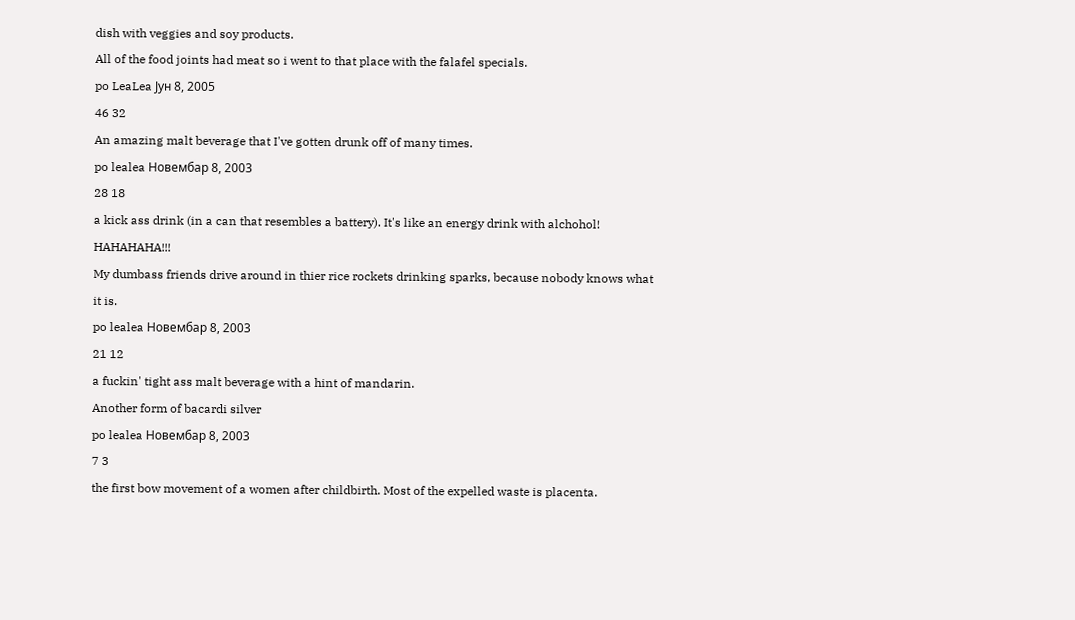dish with veggies and soy products.
All of the food joints had meat so i went to that place with the falafel specials.
po LeaLea Јун 8, 2005
46 32
An amazing malt beverage that I've gotten drunk off of many times.
po lealea Новембар 8, 2003
28 18
a kick ass drink (in a can that resembles a battery). It's like an energy drink with alchohol! HAHAHAHA!!!
My dumbass friends drive around in thier rice rockets drinking sparks, because nobody knows what it is.
po lealea Новембар 8, 2003
21 12
a fuckin' tight ass malt beverage with a hint of mandarin.
Another form of bacardi silver
po lealea Новембар 8, 2003
7 3
the first bow movement of a women after childbirth. Most of the expelled waste is placenta.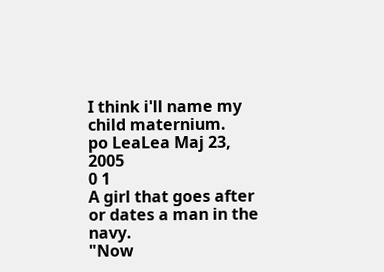I think i'll name my child maternium.
po LeaLea Мај 23, 2005
0 1
A girl that goes after or dates a man in the navy.
"Now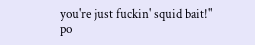you're just fuckin' squid bait!"
po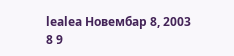lealea Новембар 8, 2003
8 9